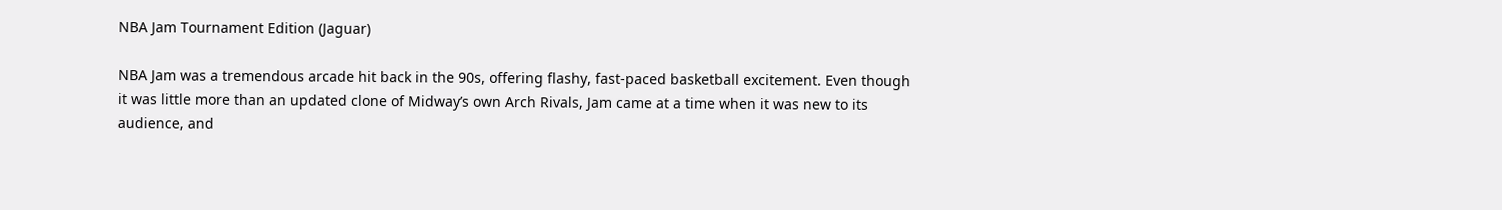NBA Jam Tournament Edition (Jaguar)

NBA Jam was a tremendous arcade hit back in the 90s, offering flashy, fast-paced basketball excitement. Even though it was little more than an updated clone of Midway’s own Arch Rivals, Jam came at a time when it was new to its audience, and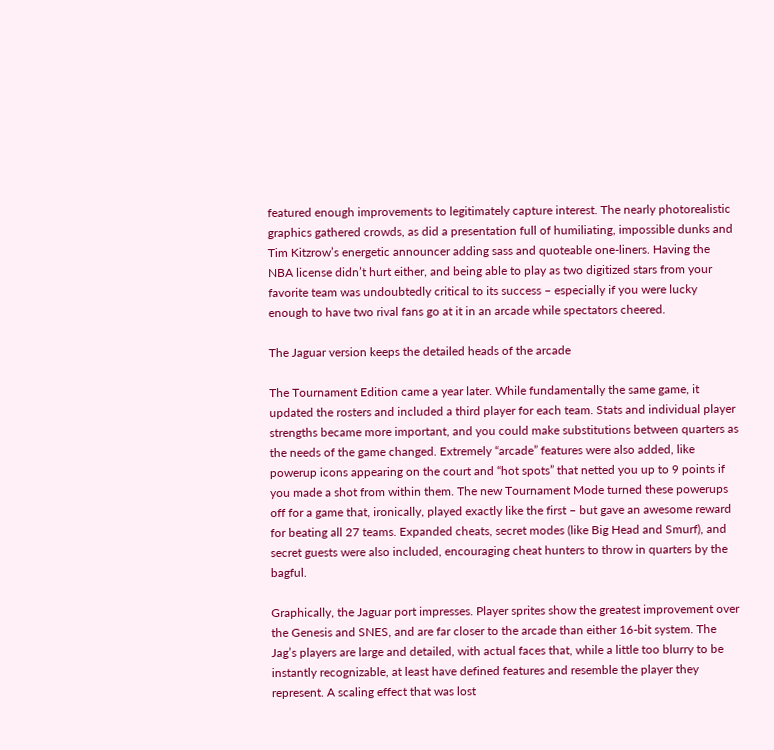featured enough improvements to legitimately capture interest. The nearly photorealistic graphics gathered crowds, as did a presentation full of humiliating, impossible dunks and Tim Kitzrow’s energetic announcer adding sass and quoteable one-liners. Having the NBA license didn’t hurt either, and being able to play as two digitized stars from your favorite team was undoubtedly critical to its success – especially if you were lucky enough to have two rival fans go at it in an arcade while spectators cheered.

The Jaguar version keeps the detailed heads of the arcade

The Tournament Edition came a year later. While fundamentally the same game, it updated the rosters and included a third player for each team. Stats and individual player strengths became more important, and you could make substitutions between quarters as the needs of the game changed. Extremely “arcade” features were also added, like powerup icons appearing on the court and “hot spots” that netted you up to 9 points if you made a shot from within them. The new Tournament Mode turned these powerups off for a game that, ironically, played exactly like the first – but gave an awesome reward for beating all 27 teams. Expanded cheats, secret modes (like Big Head and Smurf), and secret guests were also included, encouraging cheat hunters to throw in quarters by the bagful.

Graphically, the Jaguar port impresses. Player sprites show the greatest improvement over the Genesis and SNES, and are far closer to the arcade than either 16-bit system. The Jag’s players are large and detailed, with actual faces that, while a little too blurry to be instantly recognizable, at least have defined features and resemble the player they represent. A scaling effect that was lost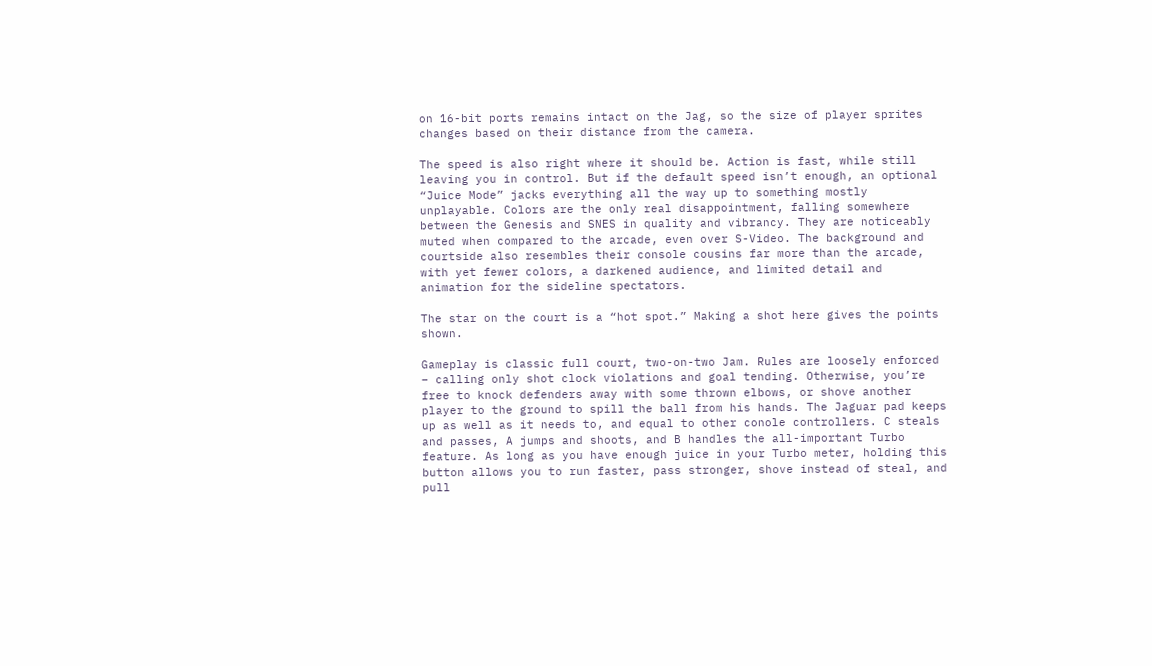on 16-bit ports remains intact on the Jag, so the size of player sprites changes based on their distance from the camera.

The speed is also right where it should be. Action is fast, while still leaving you in control. But if the default speed isn’t enough, an optional “Juice Mode” jacks everything all the way up to something mostly unplayable. Colors are the only real disappointment, falling somewhere between the Genesis and SNES in quality and vibrancy. They are noticeably muted when compared to the arcade, even over S-Video. The background and courtside also resembles their console cousins far more than the arcade, with yet fewer colors, a darkened audience, and limited detail and animation for the sideline spectators.

The star on the court is a “hot spot.” Making a shot here gives the points shown.

Gameplay is classic full court, two-on-two Jam. Rules are loosely enforced – calling only shot clock violations and goal tending. Otherwise, you’re free to knock defenders away with some thrown elbows, or shove another player to the ground to spill the ball from his hands. The Jaguar pad keeps up as well as it needs to, and equal to other conole controllers. C steals and passes, A jumps and shoots, and B handles the all-important Turbo feature. As long as you have enough juice in your Turbo meter, holding this button allows you to run faster, pass stronger, shove instead of steal, and pull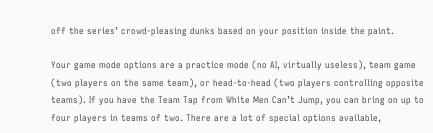off the series’ crowd-pleasing dunks based on your position inside the paint.

Your game mode options are a practice mode (no AI, virtually useless), team game (two players on the same team), or head-to-head (two players controlling opposite teams). If you have the Team Tap from White Men Can’t Jump, you can bring on up to four players in teams of two. There are a lot of special options available,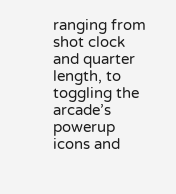ranging from shot clock and quarter length, to toggling the arcade’s powerup icons and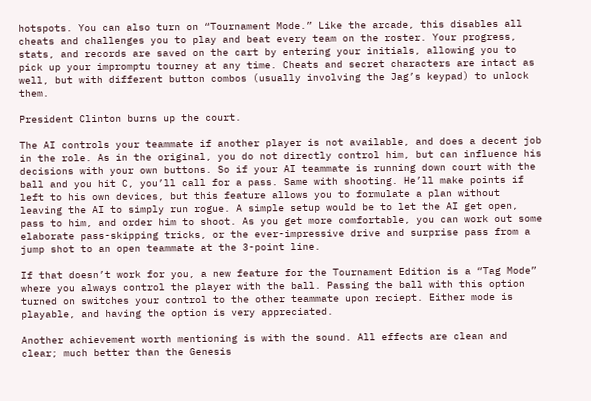hotspots. You can also turn on “Tournament Mode.” Like the arcade, this disables all cheats and challenges you to play and beat every team on the roster. Your progress, stats, and records are saved on the cart by entering your initials, allowing you to pick up your impromptu tourney at any time. Cheats and secret characters are intact as well, but with different button combos (usually involving the Jag’s keypad) to unlock them.

President Clinton burns up the court.

The AI controls your teammate if another player is not available, and does a decent job in the role. As in the original, you do not directly control him, but can influence his decisions with your own buttons. So if your AI teammate is running down court with the ball and you hit C, you’ll call for a pass. Same with shooting. He’ll make points if left to his own devices, but this feature allows you to formulate a plan without leaving the AI to simply run rogue. A simple setup would be to let the AI get open, pass to him, and order him to shoot. As you get more comfortable, you can work out some elaborate pass-skipping tricks, or the ever-impressive drive and surprise pass from a jump shot to an open teammate at the 3-point line.

If that doesn’t work for you, a new feature for the Tournament Edition is a “Tag Mode” where you always control the player with the ball. Passing the ball with this option turned on switches your control to the other teammate upon reciept. Either mode is playable, and having the option is very appreciated.

Another achievement worth mentioning is with the sound. All effects are clean and clear; much better than the Genesis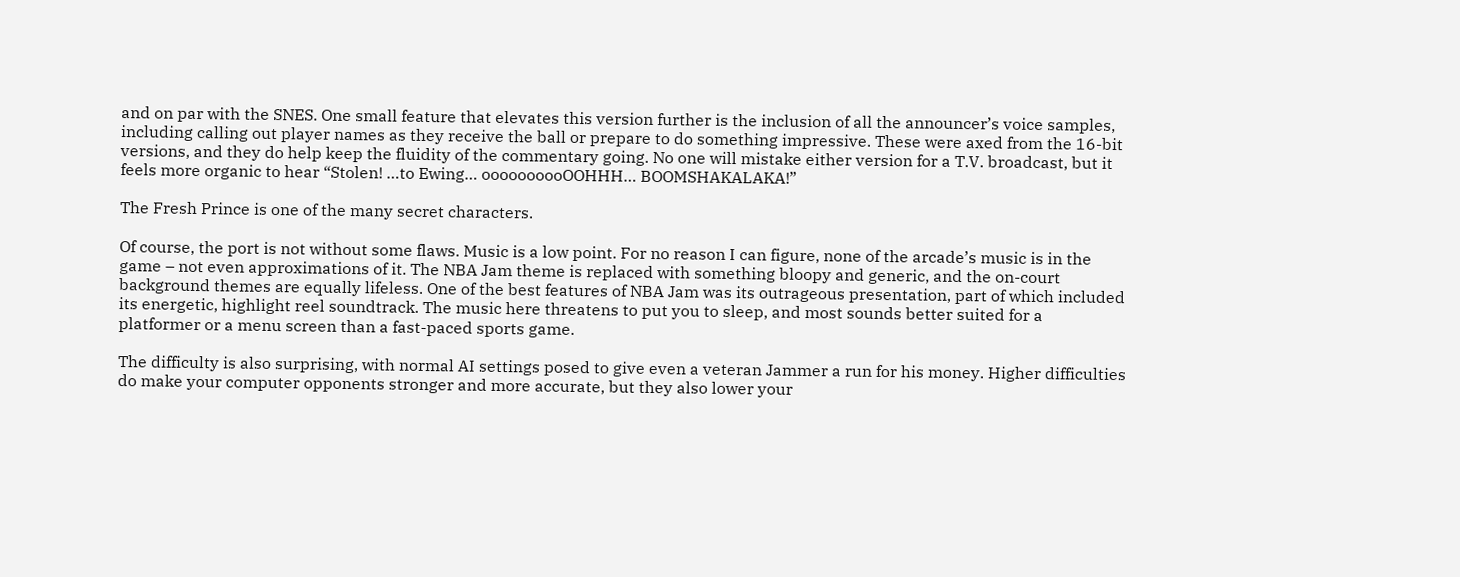and on par with the SNES. One small feature that elevates this version further is the inclusion of all the announcer’s voice samples, including calling out player names as they receive the ball or prepare to do something impressive. These were axed from the 16-bit versions, and they do help keep the fluidity of the commentary going. No one will mistake either version for a T.V. broadcast, but it feels more organic to hear “Stolen! …to Ewing… oooooooooOOHHH… BOOMSHAKALAKA!”

The Fresh Prince is one of the many secret characters.

Of course, the port is not without some flaws. Music is a low point. For no reason I can figure, none of the arcade’s music is in the game – not even approximations of it. The NBA Jam theme is replaced with something bloopy and generic, and the on-court background themes are equally lifeless. One of the best features of NBA Jam was its outrageous presentation, part of which included its energetic, highlight reel soundtrack. The music here threatens to put you to sleep, and most sounds better suited for a platformer or a menu screen than a fast-paced sports game.

The difficulty is also surprising, with normal AI settings posed to give even a veteran Jammer a run for his money. Higher difficulties do make your computer opponents stronger and more accurate, but they also lower your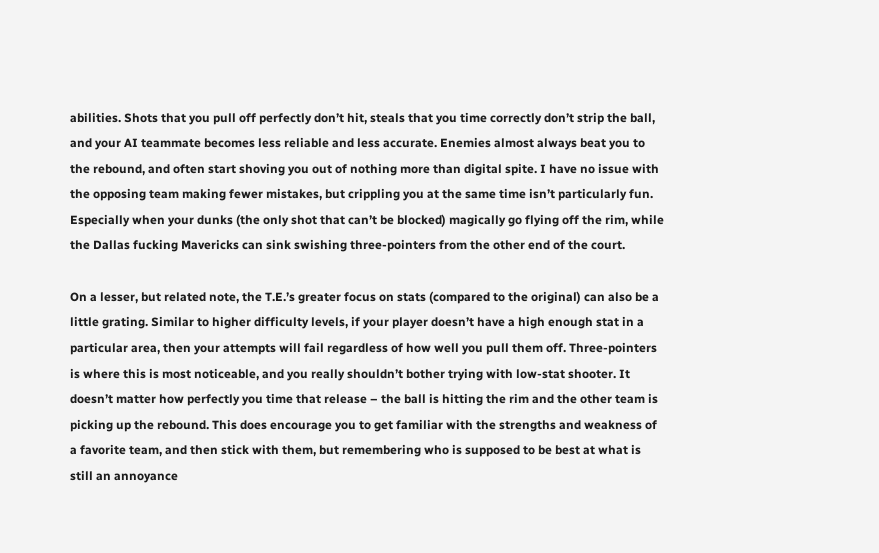abilities. Shots that you pull off perfectly don’t hit, steals that you time correctly don’t strip the ball, and your AI teammate becomes less reliable and less accurate. Enemies almost always beat you to the rebound, and often start shoving you out of nothing more than digital spite. I have no issue with the opposing team making fewer mistakes, but crippling you at the same time isn’t particularly fun. Especially when your dunks (the only shot that can’t be blocked) magically go flying off the rim, while the Dallas fucking Mavericks can sink swishing three-pointers from the other end of the court.

On a lesser, but related note, the T.E.’s greater focus on stats (compared to the original) can also be a little grating. Similar to higher difficulty levels, if your player doesn’t have a high enough stat in a particular area, then your attempts will fail regardless of how well you pull them off. Three-pointers is where this is most noticeable, and you really shouldn’t bother trying with low-stat shooter. It doesn’t matter how perfectly you time that release – the ball is hitting the rim and the other team is picking up the rebound. This does encourage you to get familiar with the strengths and weakness of a favorite team, and then stick with them, but remembering who is supposed to be best at what is still an annoyance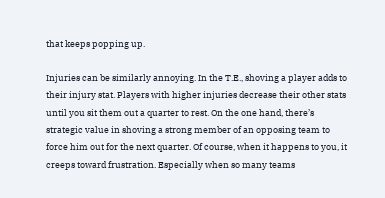that keeps popping up.

Injuries can be similarly annoying. In the T.E., shoving a player adds to their injury stat. Players with higher injuries decrease their other stats until you sit them out a quarter to rest. On the one hand, there’s strategic value in shoving a strong member of an opposing team to force him out for the next quarter. Of course, when it happens to you, it creeps toward frustration. Especially when so many teams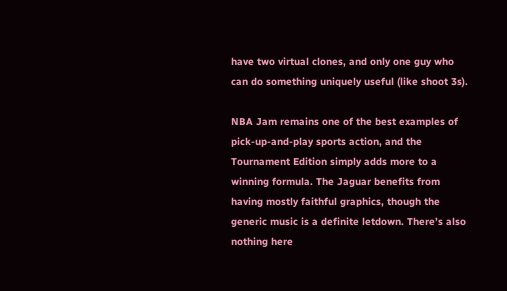have two virtual clones, and only one guy who can do something uniquely useful (like shoot 3s).

NBA Jam remains one of the best examples of pick-up-and-play sports action, and the Tournament Edition simply adds more to a winning formula. The Jaguar benefits from having mostly faithful graphics, though the generic music is a definite letdown. There’s also nothing here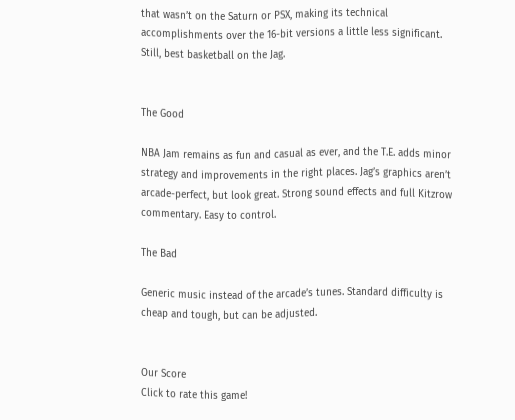that wasn’t on the Saturn or PSX, making its technical accomplishments over the 16-bit versions a little less significant. Still, best basketball on the Jag.


The Good

NBA Jam remains as fun and casual as ever, and the T.E. adds minor strategy and improvements in the right places. Jag’s graphics aren’t arcade-perfect, but look great. Strong sound effects and full Kitzrow commentary. Easy to control.

The Bad

Generic music instead of the arcade’s tunes. Standard difficulty is cheap and tough, but can be adjusted.


Our Score
Click to rate this game!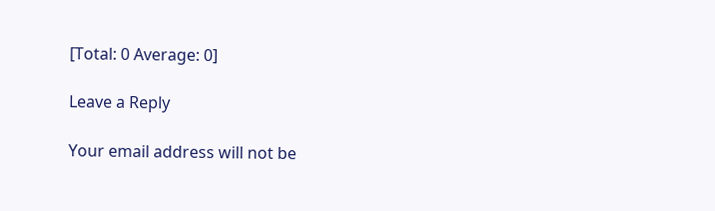[Total: 0 Average: 0]

Leave a Reply

Your email address will not be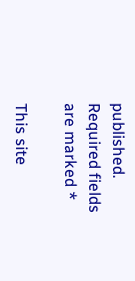published. Required fields are marked *

This site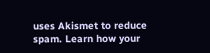uses Akismet to reduce spam. Learn how your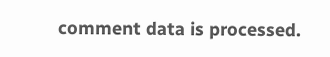comment data is processed.